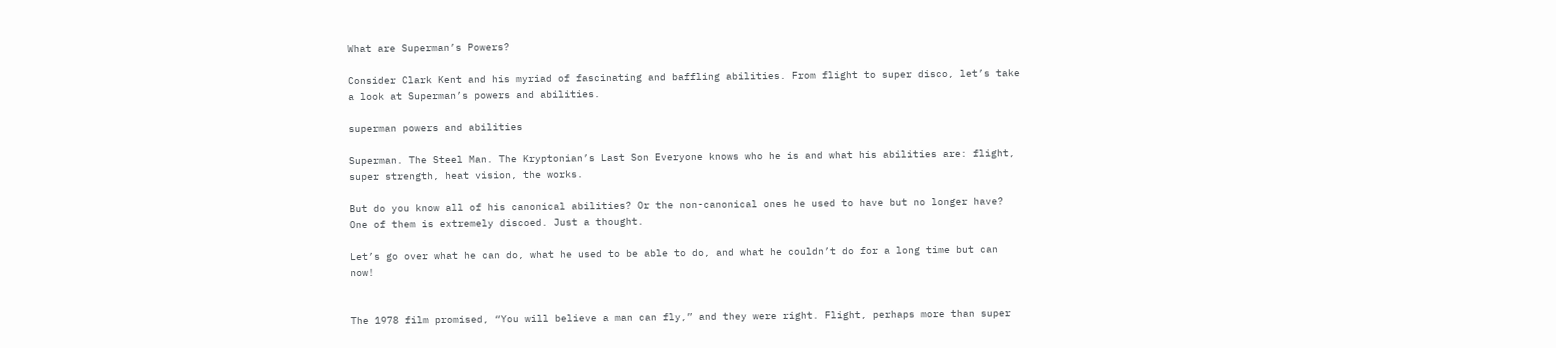What are Superman’s Powers?

Consider Clark Kent and his myriad of fascinating and baffling abilities. From flight to super disco, let’s take a look at Superman’s powers and abilities.

superman powers and abilities

Superman. The Steel Man. The Kryptonian’s Last Son Everyone knows who he is and what his abilities are: flight, super strength, heat vision, the works.

But do you know all of his canonical abilities? Or the non-canonical ones he used to have but no longer have? One of them is extremely discoed. Just a thought.

Let’s go over what he can do, what he used to be able to do, and what he couldn’t do for a long time but can now!


The 1978 film promised, “You will believe a man can fly,” and they were right. Flight, perhaps more than super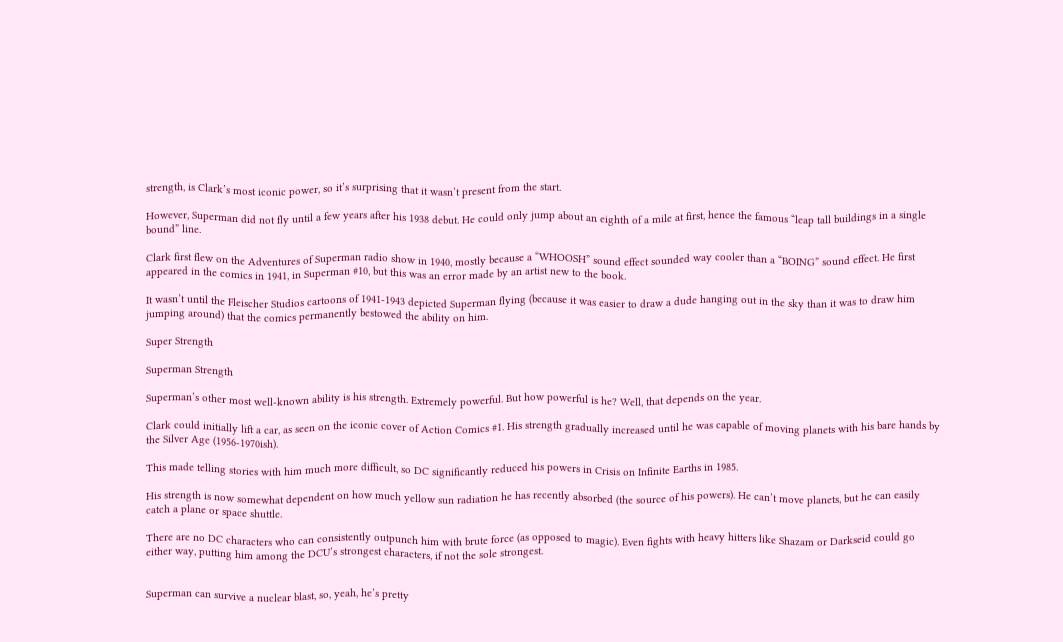strength, is Clark’s most iconic power, so it’s surprising that it wasn’t present from the start.

However, Superman did not fly until a few years after his 1938 debut. He could only jump about an eighth of a mile at first, hence the famous “leap tall buildings in a single bound” line.

Clark first flew on the Adventures of Superman radio show in 1940, mostly because a “WHOOSH” sound effect sounded way cooler than a “BOING” sound effect. He first appeared in the comics in 1941, in Superman #10, but this was an error made by an artist new to the book.

It wasn’t until the Fleischer Studios cartoons of 1941-1943 depicted Superman flying (because it was easier to draw a dude hanging out in the sky than it was to draw him jumping around) that the comics permanently bestowed the ability on him.

Super Strength

Superman Strength

Superman’s other most well-known ability is his strength. Extremely powerful. But how powerful is he? Well, that depends on the year.

Clark could initially lift a car, as seen on the iconic cover of Action Comics #1. His strength gradually increased until he was capable of moving planets with his bare hands by the Silver Age (1956-1970ish).

This made telling stories with him much more difficult, so DC significantly reduced his powers in Crisis on Infinite Earths in 1985.

His strength is now somewhat dependent on how much yellow sun radiation he has recently absorbed (the source of his powers). He can’t move planets, but he can easily catch a plane or space shuttle.

There are no DC characters who can consistently outpunch him with brute force (as opposed to magic). Even fights with heavy hitters like Shazam or Darkseid could go either way, putting him among the DCU’s strongest characters, if not the sole strongest.


Superman can survive a nuclear blast, so, yeah, he’s pretty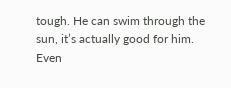tough. He can swim through the sun, it’s actually good for him. Even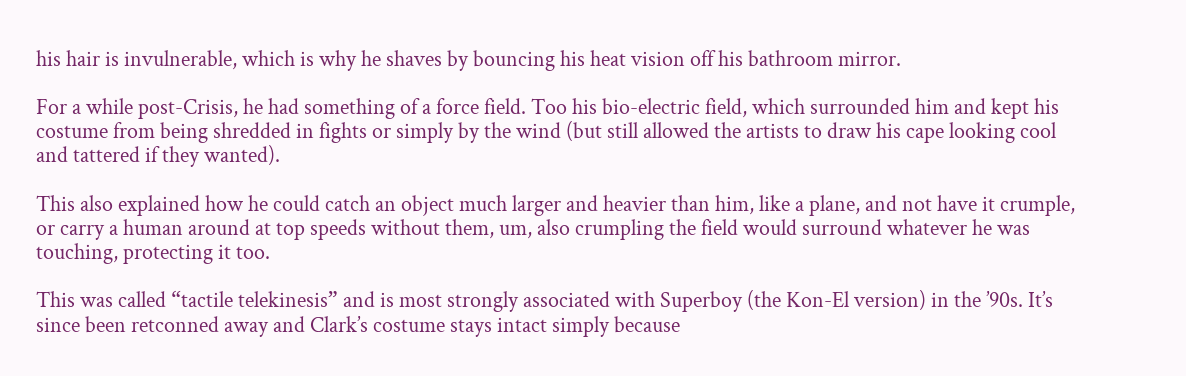his hair is invulnerable, which is why he shaves by bouncing his heat vision off his bathroom mirror.

For a while post-Crisis, he had something of a force field. Too his bio-electric field, which surrounded him and kept his costume from being shredded in fights or simply by the wind (but still allowed the artists to draw his cape looking cool and tattered if they wanted).

This also explained how he could catch an object much larger and heavier than him, like a plane, and not have it crumple, or carry a human around at top speeds without them, um, also crumpling the field would surround whatever he was touching, protecting it too.

This was called “tactile telekinesis” and is most strongly associated with Superboy (the Kon-El version) in the ’90s. It’s since been retconned away and Clark’s costume stays intact simply because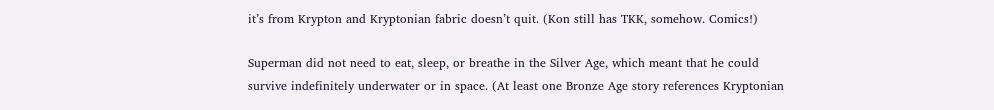it’s from Krypton and Kryptonian fabric doesn’t quit. (Kon still has TKK, somehow. Comics!)

Superman did not need to eat, sleep, or breathe in the Silver Age, which meant that he could survive indefinitely underwater or in space. (At least one Bronze Age story references Kryptonian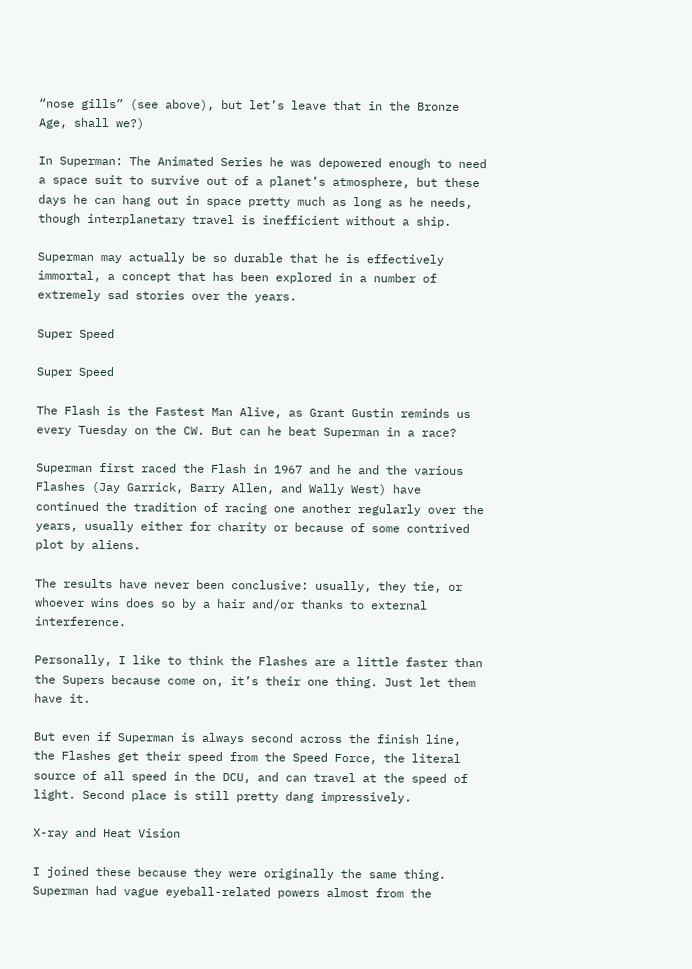“nose gills” (see above), but let’s leave that in the Bronze Age, shall we?)

In Superman: The Animated Series he was depowered enough to need a space suit to survive out of a planet’s atmosphere, but these days he can hang out in space pretty much as long as he needs, though interplanetary travel is inefficient without a ship.

Superman may actually be so durable that he is effectively immortal, a concept that has been explored in a number of extremely sad stories over the years.

Super Speed

Super Speed

The Flash is the Fastest Man Alive, as Grant Gustin reminds us every Tuesday on the CW. But can he beat Superman in a race?

Superman first raced the Flash in 1967 and he and the various Flashes (Jay Garrick, Barry Allen, and Wally West) have continued the tradition of racing one another regularly over the years, usually either for charity or because of some contrived plot by aliens.

The results have never been conclusive: usually, they tie, or whoever wins does so by a hair and/or thanks to external interference.

Personally, I like to think the Flashes are a little faster than the Supers because come on, it’s their one thing. Just let them have it.

But even if Superman is always second across the finish line, the Flashes get their speed from the Speed Force, the literal source of all speed in the DCU, and can travel at the speed of light. Second place is still pretty dang impressively.

X-ray and Heat Vision

I joined these because they were originally the same thing. Superman had vague eyeball-related powers almost from the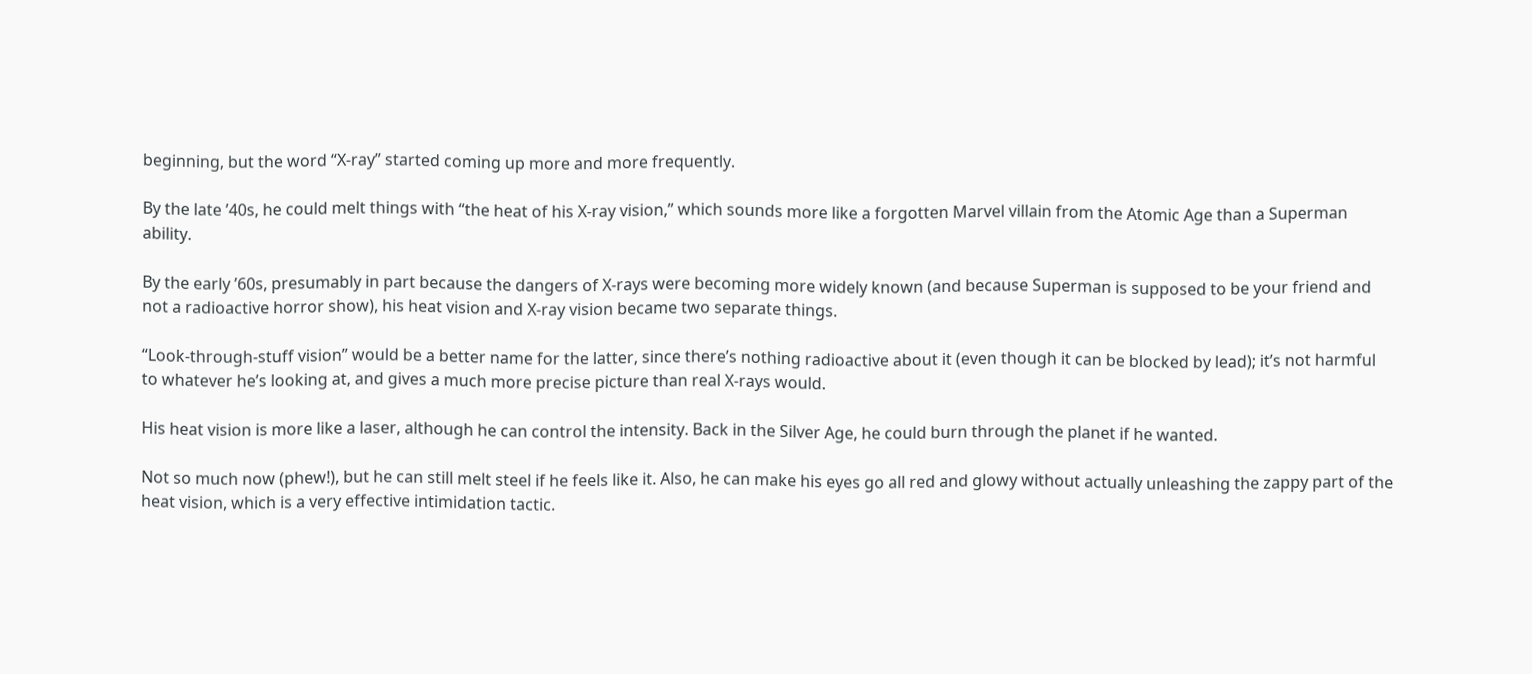beginning, but the word “X-ray” started coming up more and more frequently.

By the late ’40s, he could melt things with “the heat of his X-ray vision,” which sounds more like a forgotten Marvel villain from the Atomic Age than a Superman ability.

By the early ’60s, presumably in part because the dangers of X-rays were becoming more widely known (and because Superman is supposed to be your friend and not a radioactive horror show), his heat vision and X-ray vision became two separate things.

“Look-through-stuff vision” would be a better name for the latter, since there’s nothing radioactive about it (even though it can be blocked by lead); it’s not harmful to whatever he’s looking at, and gives a much more precise picture than real X-rays would.

His heat vision is more like a laser, although he can control the intensity. Back in the Silver Age, he could burn through the planet if he wanted.

Not so much now (phew!), but he can still melt steel if he feels like it. Also, he can make his eyes go all red and glowy without actually unleashing the zappy part of the heat vision, which is a very effective intimidation tactic.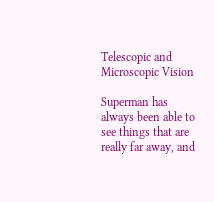Telescopic and Microscopic Vision

Superman has always been able to see things that are really far away, and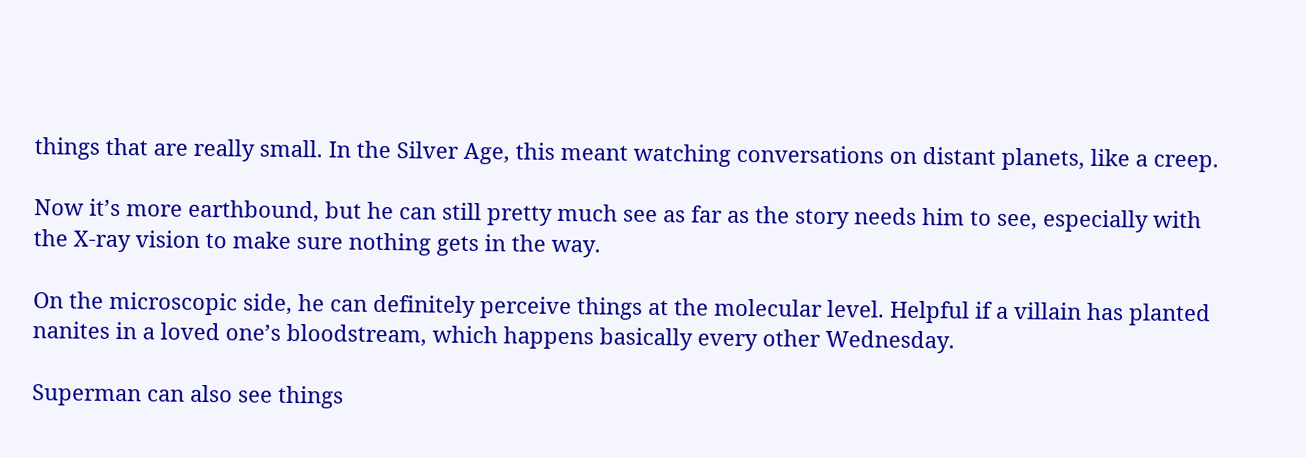things that are really small. In the Silver Age, this meant watching conversations on distant planets, like a creep.

Now it’s more earthbound, but he can still pretty much see as far as the story needs him to see, especially with the X-ray vision to make sure nothing gets in the way.

On the microscopic side, he can definitely perceive things at the molecular level. Helpful if a villain has planted nanites in a loved one’s bloodstream, which happens basically every other Wednesday.

Superman can also see things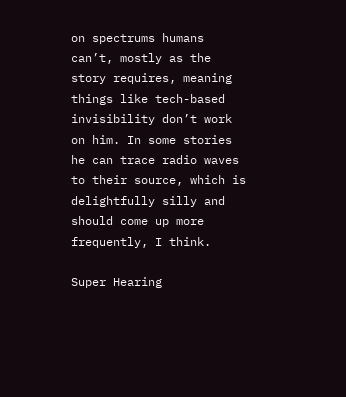on spectrums humans can’t, mostly as the story requires, meaning things like tech-based invisibility don’t work on him. In some stories he can trace radio waves to their source, which is delightfully silly and should come up more frequently, I think.

Super Hearing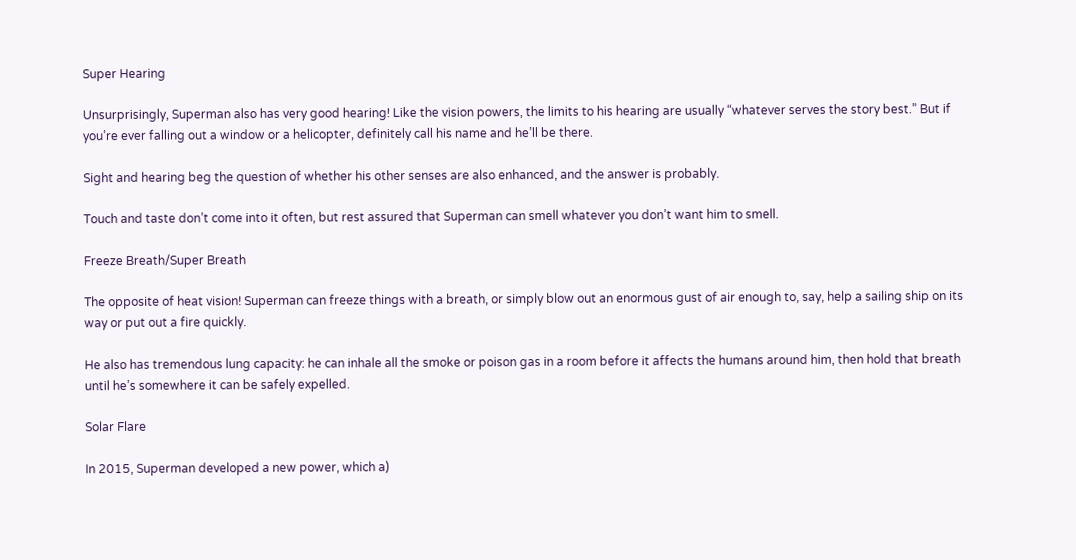Super Hearing

Unsurprisingly, Superman also has very good hearing! Like the vision powers, the limits to his hearing are usually “whatever serves the story best.” But if you’re ever falling out a window or a helicopter, definitely call his name and he’ll be there.

Sight and hearing beg the question of whether his other senses are also enhanced, and the answer is probably.

Touch and taste don’t come into it often, but rest assured that Superman can smell whatever you don’t want him to smell.

Freeze Breath/Super Breath

The opposite of heat vision! Superman can freeze things with a breath, or simply blow out an enormous gust of air enough to, say, help a sailing ship on its way or put out a fire quickly.

He also has tremendous lung capacity: he can inhale all the smoke or poison gas in a room before it affects the humans around him, then hold that breath until he’s somewhere it can be safely expelled.

Solar Flare

In 2015, Superman developed a new power, which a)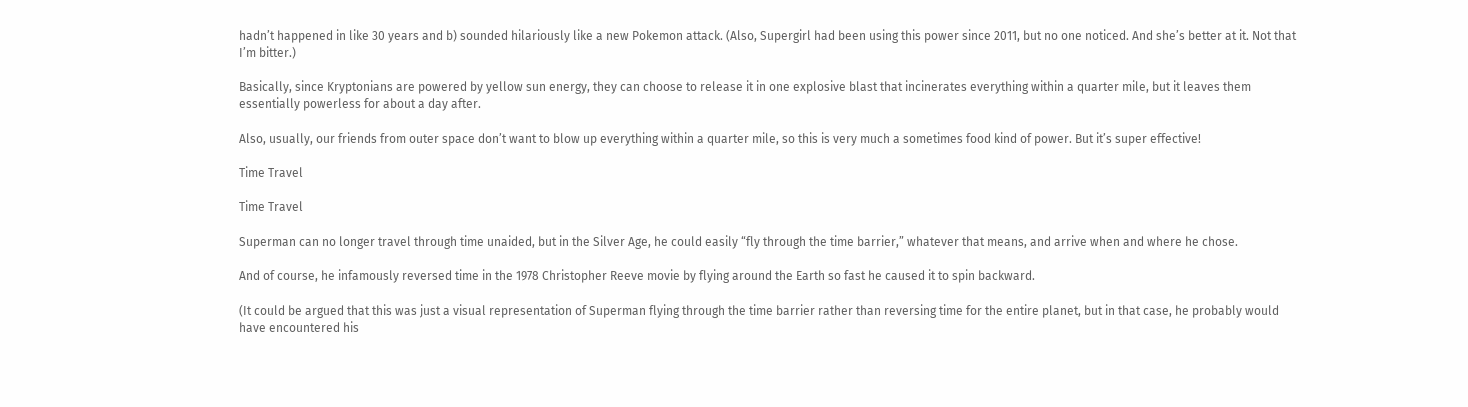hadn’t happened in like 30 years and b) sounded hilariously like a new Pokemon attack. (Also, Supergirl had been using this power since 2011, but no one noticed. And she’s better at it. Not that I’m bitter.)

Basically, since Kryptonians are powered by yellow sun energy, they can choose to release it in one explosive blast that incinerates everything within a quarter mile, but it leaves them essentially powerless for about a day after.

Also, usually, our friends from outer space don’t want to blow up everything within a quarter mile, so this is very much a sometimes food kind of power. But it’s super effective!

Time Travel

Time Travel

Superman can no longer travel through time unaided, but in the Silver Age, he could easily “fly through the time barrier,” whatever that means, and arrive when and where he chose.

And of course, he infamously reversed time in the 1978 Christopher Reeve movie by flying around the Earth so fast he caused it to spin backward.

(It could be argued that this was just a visual representation of Superman flying through the time barrier rather than reversing time for the entire planet, but in that case, he probably would have encountered his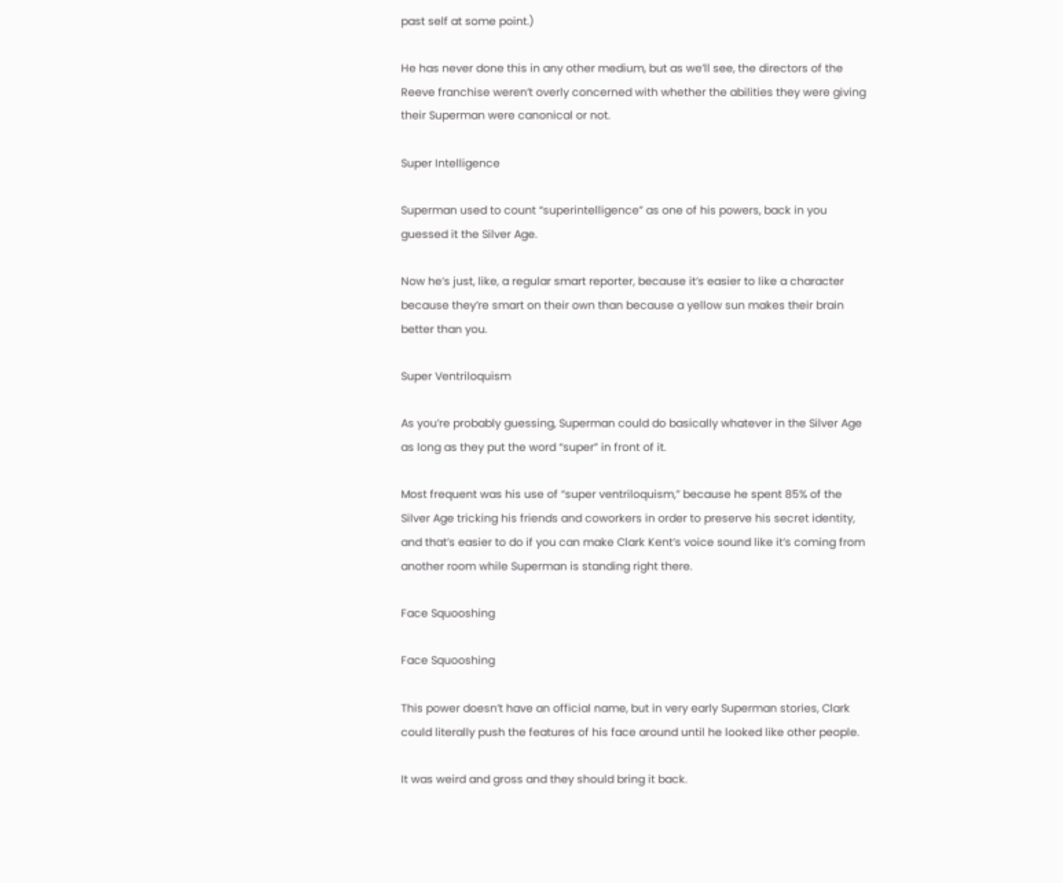past self at some point.)

He has never done this in any other medium, but as we’ll see, the directors of the Reeve franchise weren’t overly concerned with whether the abilities they were giving their Superman were canonical or not.

Super Intelligence

Superman used to count “superintelligence” as one of his powers, back in you guessed it the Silver Age.

Now he’s just, like, a regular smart reporter, because it’s easier to like a character because they’re smart on their own than because a yellow sun makes their brain better than you.

Super Ventriloquism

As you’re probably guessing, Superman could do basically whatever in the Silver Age as long as they put the word “super” in front of it.

Most frequent was his use of “super ventriloquism,” because he spent 85% of the Silver Age tricking his friends and coworkers in order to preserve his secret identity, and that’s easier to do if you can make Clark Kent’s voice sound like it’s coming from another room while Superman is standing right there.

Face Squooshing

Face Squooshing

This power doesn’t have an official name, but in very early Superman stories, Clark could literally push the features of his face around until he looked like other people.

It was weird and gross and they should bring it back.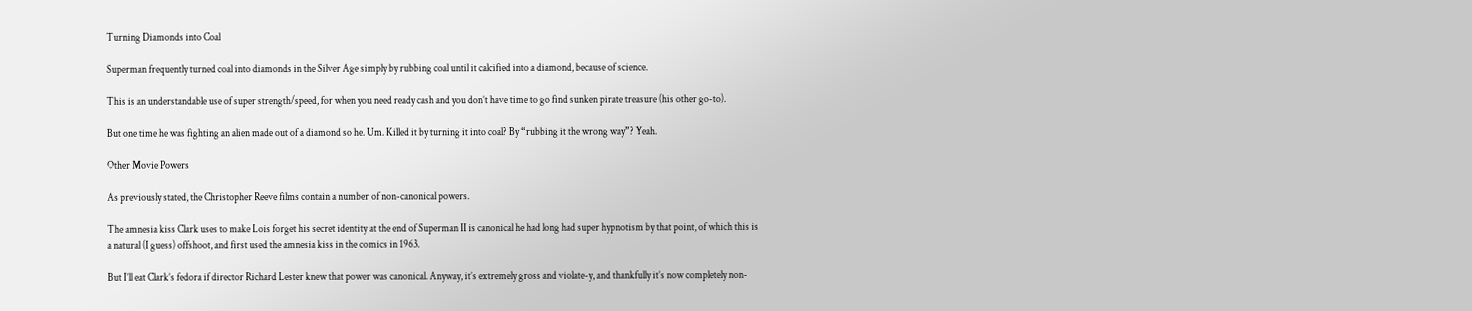Turning Diamonds into Coal

Superman frequently turned coal into diamonds in the Silver Age simply by rubbing coal until it calcified into a diamond, because of science.

This is an understandable use of super strength/speed, for when you need ready cash and you don’t have time to go find sunken pirate treasure (his other go-to).

But one time he was fighting an alien made out of a diamond so he. Um. Killed it by turning it into coal? By “rubbing it the wrong way”? Yeah.

Other Movie Powers

As previously stated, the Christopher Reeve films contain a number of non-canonical powers.

The amnesia kiss Clark uses to make Lois forget his secret identity at the end of Superman II is canonical he had long had super hypnotism by that point, of which this is a natural (I guess) offshoot, and first used the amnesia kiss in the comics in 1963.

But I’ll eat Clark’s fedora if director Richard Lester knew that power was canonical. Anyway, it’s extremely gross and violate-y, and thankfully it’s now completely non-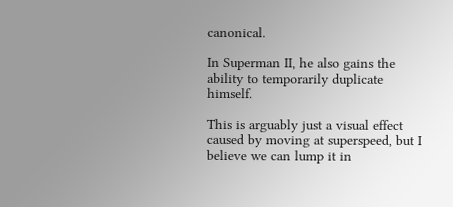canonical.

In Superman II, he also gains the ability to temporarily duplicate himself.

This is arguably just a visual effect caused by moving at superspeed, but I believe we can lump it in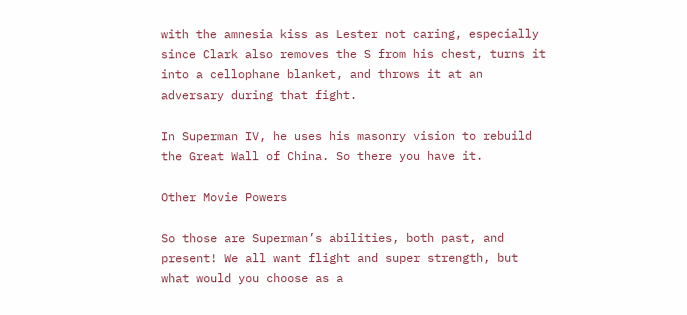with the amnesia kiss as Lester not caring, especially since Clark also removes the S from his chest, turns it into a cellophane blanket, and throws it at an adversary during that fight.

In Superman IV, he uses his masonry vision to rebuild the Great Wall of China. So there you have it.

Other Movie Powers

So those are Superman’s abilities, both past, and present! We all want flight and super strength, but what would you choose as a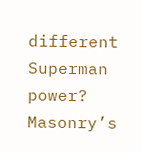different Superman power? Masonry’s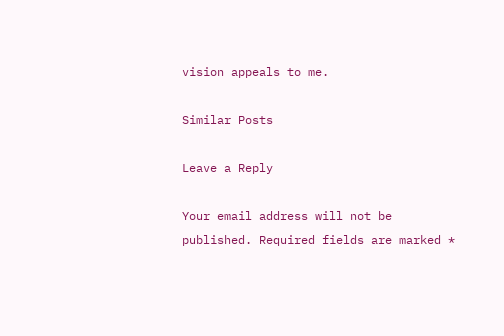vision appeals to me.

Similar Posts

Leave a Reply

Your email address will not be published. Required fields are marked *